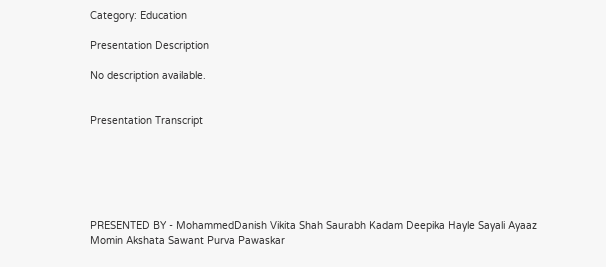Category: Education

Presentation Description

No description available.


Presentation Transcript






PRESENTED BY - MohammedDanish Vikita Shah Saurabh Kadam Deepika Hayle Sayali Ayaaz Momin Akshata Sawant Purva Pawaskar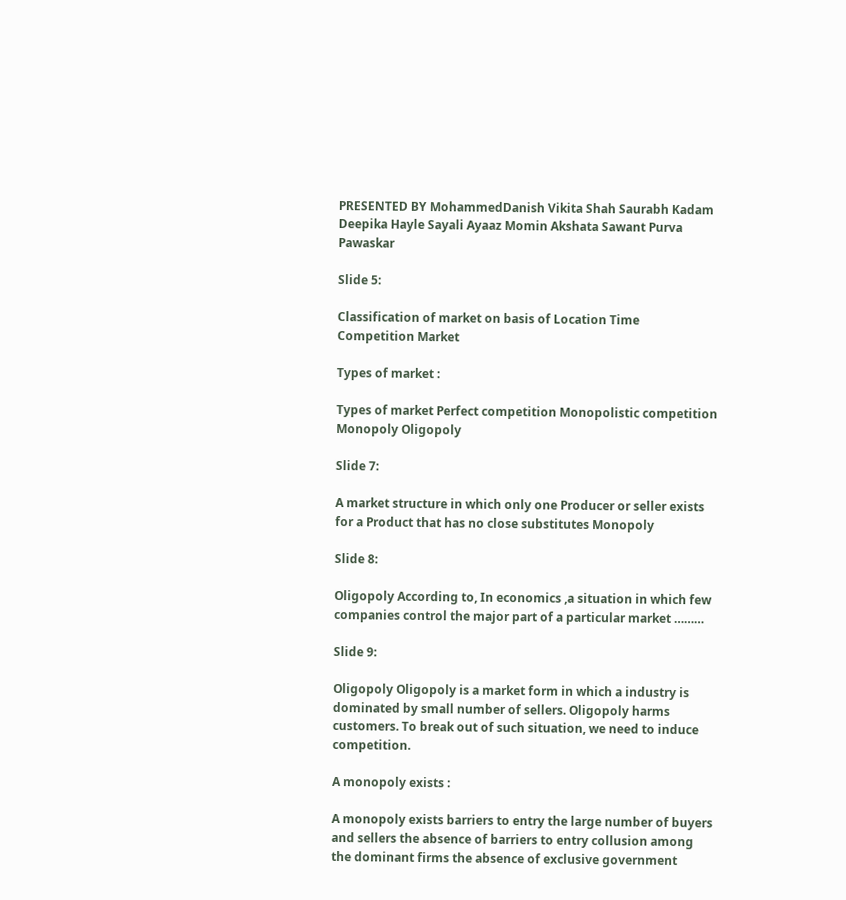PRESENTED BY MohammedDanish Vikita Shah Saurabh Kadam Deepika Hayle Sayali Ayaaz Momin Akshata Sawant Purva Pawaskar

Slide 5:

Classification of market on basis of Location Time Competition Market

Types of market :

Types of market Perfect competition Monopolistic competition Monopoly Oligopoly

Slide 7:

A market structure in which only one Producer or seller exists for a Product that has no close substitutes Monopoly

Slide 8:

Oligopoly According to, In economics ,a situation in which few companies control the major part of a particular market ………

Slide 9:

Oligopoly Oligopoly is a market form in which a industry is dominated by small number of sellers. Oligopoly harms customers. To break out of such situation, we need to induce competition.

A monopoly exists :

A monopoly exists barriers to entry the large number of buyers and sellers the absence of barriers to entry collusion among the dominant firms the absence of exclusive government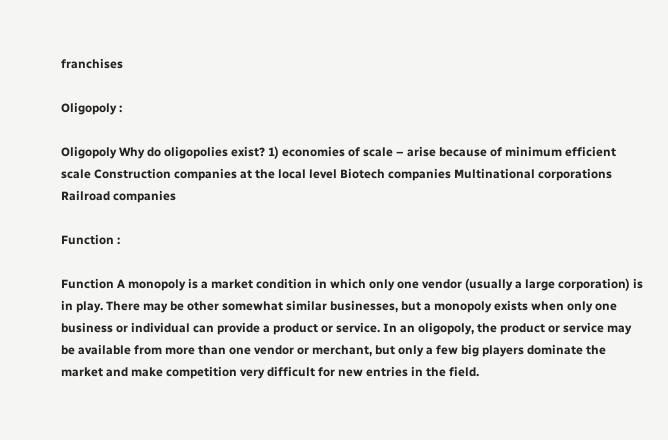franchises

Oligopoly :

Oligopoly Why do oligopolies exist? 1) economies of scale – arise because of minimum efficient scale Construction companies at the local level Biotech companies Multinational corporations Railroad companies

Function :

Function A monopoly is a market condition in which only one vendor (usually a large corporation) is in play. There may be other somewhat similar businesses, but a monopoly exists when only one business or individual can provide a product or service. In an oligopoly, the product or service may be available from more than one vendor or merchant, but only a few big players dominate the market and make competition very difficult for new entries in the field.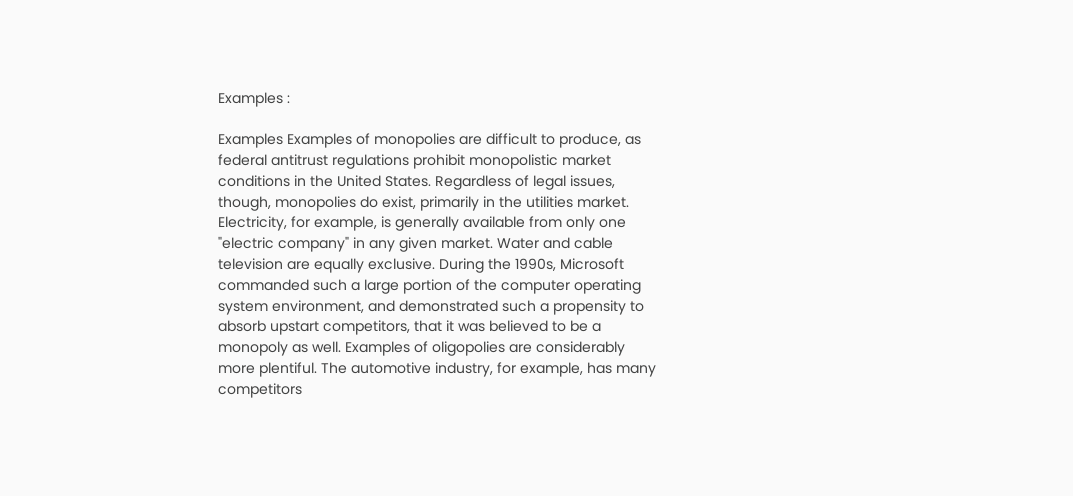Examples :

Examples Examples of monopolies are difficult to produce, as federal antitrust regulations prohibit monopolistic market conditions in the United States. Regardless of legal issues, though, monopolies do exist, primarily in the utilities market. Electricity, for example, is generally available from only one "electric company" in any given market. Water and cable television are equally exclusive. During the 1990s, Microsoft commanded such a large portion of the computer operating system environment, and demonstrated such a propensity to absorb upstart competitors, that it was believed to be a monopoly as well. Examples of oligopolies are considerably more plentiful. The automotive industry, for example, has many competitors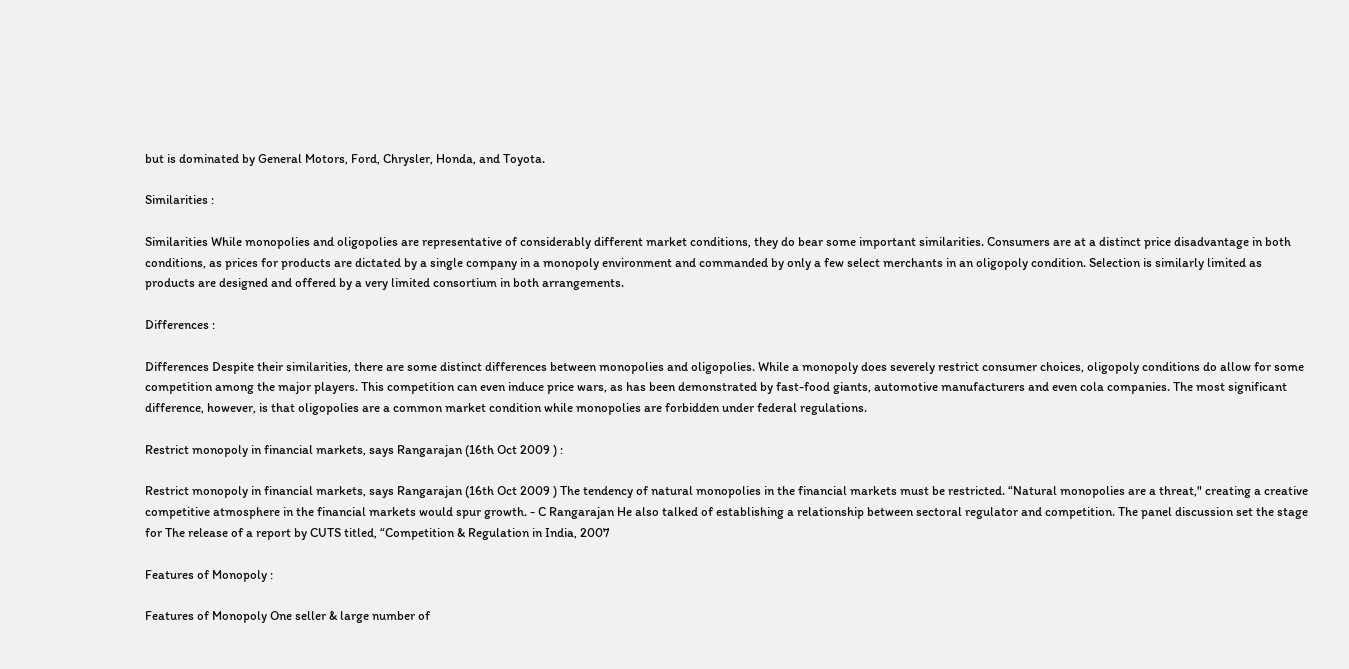but is dominated by General Motors, Ford, Chrysler, Honda, and Toyota.

Similarities :

Similarities While monopolies and oligopolies are representative of considerably different market conditions, they do bear some important similarities. Consumers are at a distinct price disadvantage in both conditions, as prices for products are dictated by a single company in a monopoly environment and commanded by only a few select merchants in an oligopoly condition. Selection is similarly limited as products are designed and offered by a very limited consortium in both arrangements.

Differences :

Differences Despite their similarities, there are some distinct differences between monopolies and oligopolies. While a monopoly does severely restrict consumer choices, oligopoly conditions do allow for some competition among the major players. This competition can even induce price wars, as has been demonstrated by fast-food giants, automotive manufacturers and even cola companies. The most significant difference, however, is that oligopolies are a common market condition while monopolies are forbidden under federal regulations.

Restrict monopoly in financial markets, says Rangarajan (16th Oct 2009 ) :

Restrict monopoly in financial markets, says Rangarajan (16th Oct 2009 ) The tendency of natural monopolies in the financial markets must be restricted. “Natural monopolies are a threat," creating a creative competitive atmosphere in the financial markets would spur growth. - C Rangarajan He also talked of establishing a relationship between sectoral regulator and competition. The panel discussion set the stage for The release of a report by CUTS titled, “Competition & Regulation in India, 2007

Features of Monopoly :

Features of Monopoly One seller & large number of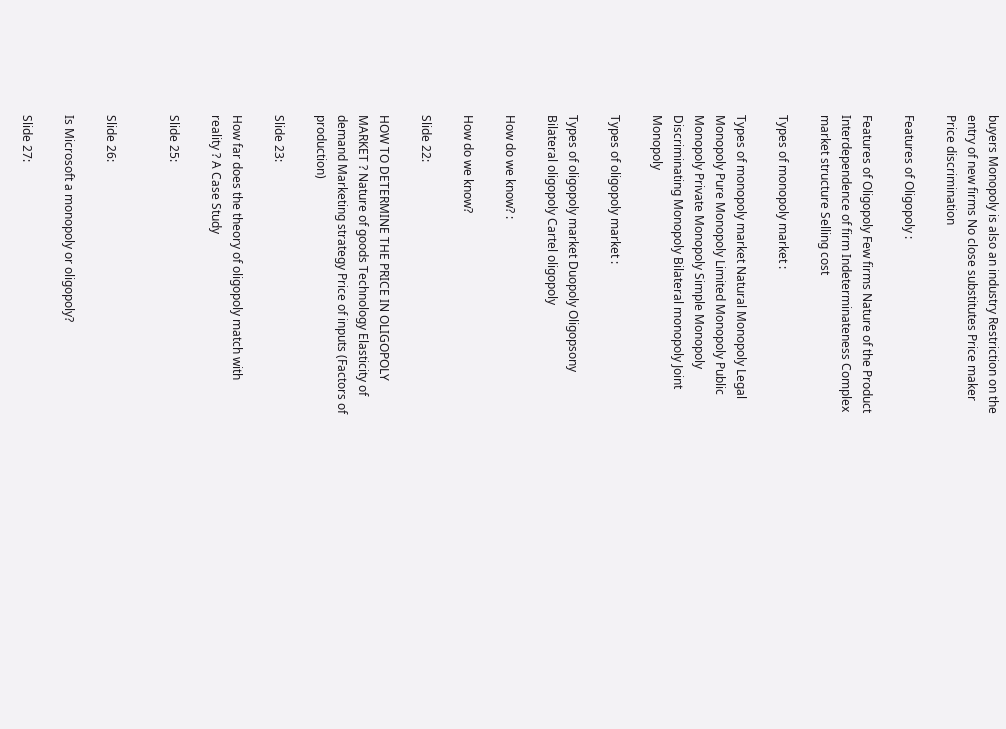buyers Monopoly is also an industry Restriction on the entry of new firms No close substitutes Price maker Price discrimination

Features of Oligopoly :

Features of Oligopoly Few firms Nature of the Product Interdependence of firm Indeterminateness Complex market structure Selling cost

Types of monopoly market :

Types of monopoly market Natural Monopoly Legal Monopoly Pure Monopoly Limited Monopoly Public Monopoly Private Monopoly Simple Monopoly Discriminating Monopoly Bilateral monopoly Joint Monopoly

Types of oligopoly market :

Types of oligopoly market Duopoly Oligopsony Bilateral oligopoly Cartel oligopoly

How do we know? :

How do we know?

Slide 22:

HOW TO DETERMINE THE PRICE IN OLIGOPOLY MARKET ? Nature of goods Technology Elasticity of demand Marketing strategy Price of inputs (Factors of production)

Slide 23:

How far does the theory of oligopoly match with reality ? A Case Study

Slide 25:


Slide 26:

Is Microsoft a monopoly or oligopoly?

Slide 27: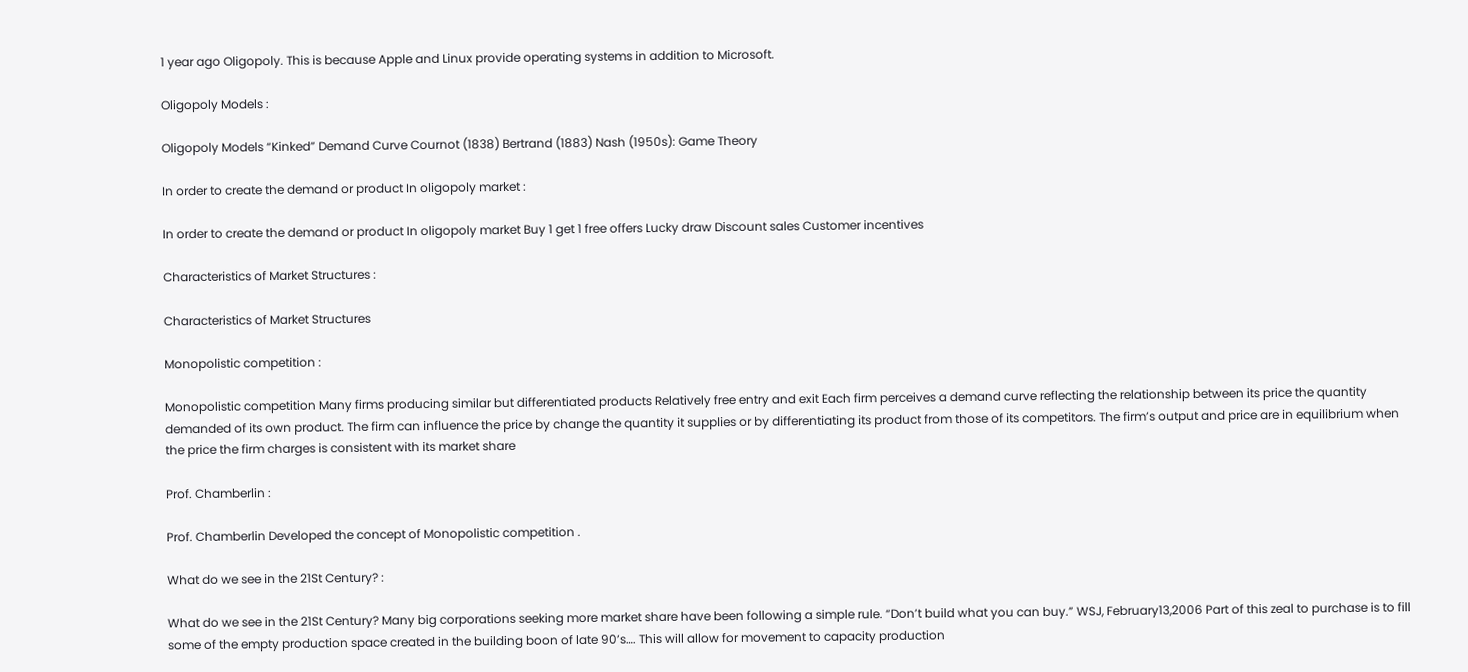1 year ago Oligopoly. This is because Apple and Linux provide operating systems in addition to Microsoft.

Oligopoly Models :

Oligopoly Models “Kinked” Demand Curve Cournot (1838) Bertrand (1883) Nash (1950s): Game Theory

In order to create the demand or product In oligopoly market :

In order to create the demand or product In oligopoly market Buy 1 get 1 free offers Lucky draw Discount sales Customer incentives

Characteristics of Market Structures :

Characteristics of Market Structures

Monopolistic competition :

Monopolistic competition Many firms producing similar but differentiated products Relatively free entry and exit Each firm perceives a demand curve reflecting the relationship between its price the quantity demanded of its own product. The firm can influence the price by change the quantity it supplies or by differentiating its product from those of its competitors. The firm’s output and price are in equilibrium when the price the firm charges is consistent with its market share

Prof. Chamberlin :

Prof. Chamberlin Developed the concept of Monopolistic competition .

What do we see in the 21St Century? :

What do we see in the 21St Century? Many big corporations seeking more market share have been following a simple rule. “Don’t build what you can buy.” WSJ, February13,2006 Part of this zeal to purchase is to fill some of the empty production space created in the building boon of late 90’s…. This will allow for movement to capacity production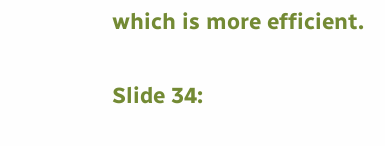which is more efficient.

Slide 34: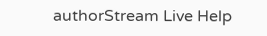authorStream Live Help